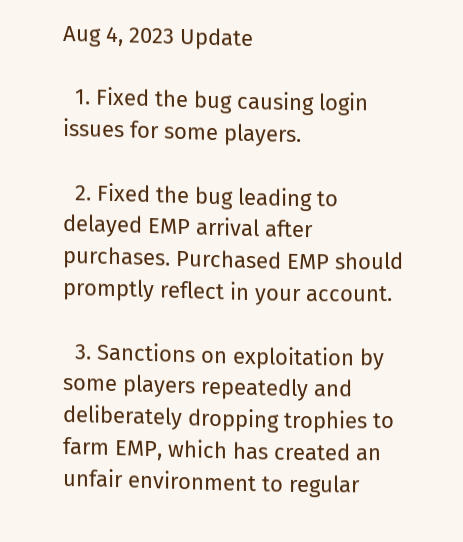Aug 4, 2023 Update

  1. Fixed the bug causing login issues for some players.

  2. Fixed the bug leading to delayed EMP arrival after purchases. Purchased EMP should promptly reflect in your account.

  3. Sanctions on exploitation by some players repeatedly and deliberately dropping trophies to farm EMP, which has created an unfair environment to regular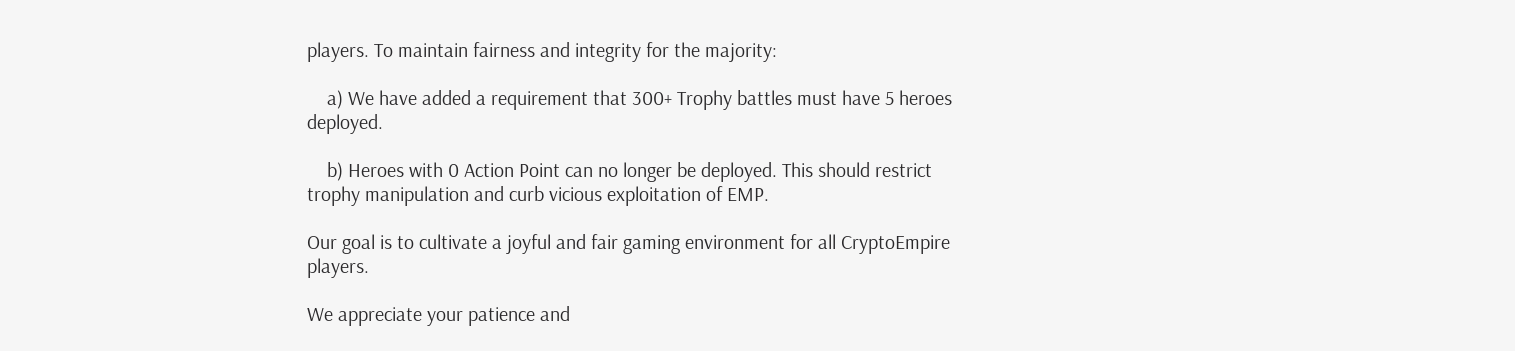players. To maintain fairness and integrity for the majority:

    a) We have added a requirement that 300+ Trophy battles must have 5 heroes deployed.

    b) Heroes with 0 Action Point can no longer be deployed. This should restrict trophy manipulation and curb vicious exploitation of EMP.

Our goal is to cultivate a joyful and fair gaming environment for all CryptoEmpire players.

We appreciate your patience and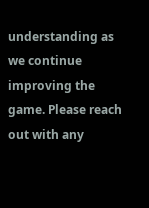understanding as we continue improving the game. Please reach out with any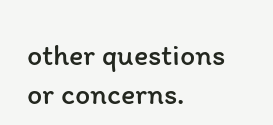other questions or concerns.